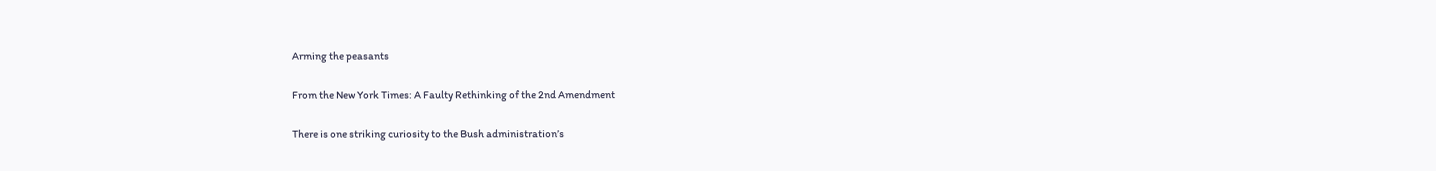Arming the peasants

From the New York Times: A Faulty Rethinking of the 2nd Amendment

There is one striking curiosity to the Bush administration’s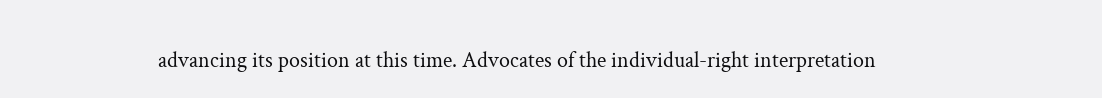advancing its position at this time. Advocates of the individual-right interpretation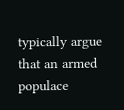typically argue that an armed populace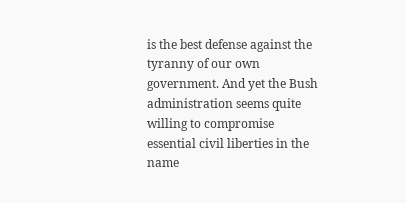is the best defense against the tyranny of our own government. And yet the Bush administration seems quite willing to compromise essential civil liberties in the name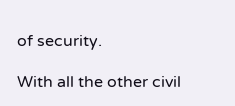of security.

With all the other civil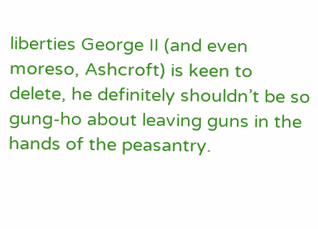liberties George II (and even moreso, Ashcroft) is keen to delete, he definitely shouldn’t be so gung-ho about leaving guns in the hands of the peasantry.